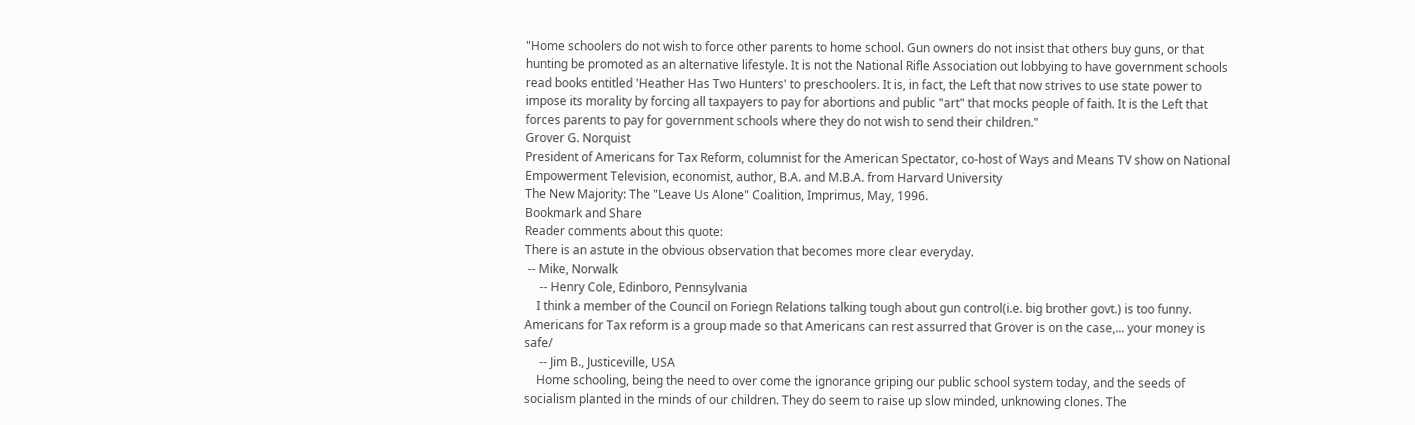"Home schoolers do not wish to force other parents to home school. Gun owners do not insist that others buy guns, or that hunting be promoted as an alternative lifestyle. It is not the National Rifle Association out lobbying to have government schools read books entitled 'Heather Has Two Hunters' to preschoolers. It is, in fact, the Left that now strives to use state power to impose its morality by forcing all taxpayers to pay for abortions and public "art" that mocks people of faith. It is the Left that forces parents to pay for government schools where they do not wish to send their children."
Grover G. Norquist
President of Americans for Tax Reform, columnist for the American Spectator, co-host of Ways and Means TV show on National Empowerment Television, economist, author, B.A. and M.B.A. from Harvard University
The New Majority: The "Leave Us Alone" Coalition, Imprimus, May, 1996.
Bookmark and Share
Reader comments about this quote:
There is an astute in the obvious observation that becomes more clear everyday.
 -- Mike, Norwalk
     -- Henry Cole, Edinboro, Pennsylvania
    I think a member of the Council on Foriegn Relations talking tough about gun control(i.e. big brother govt.) is too funny. Americans for Tax reform is a group made so that Americans can rest assurred that Grover is on the case,... your money is safe/
     -- Jim B., Justiceville, USA
    Home schooling, being the need to over come the ignorance griping our public school system today, and the seeds of socialism planted in the minds of our children. They do seem to raise up slow minded, unknowing clones. The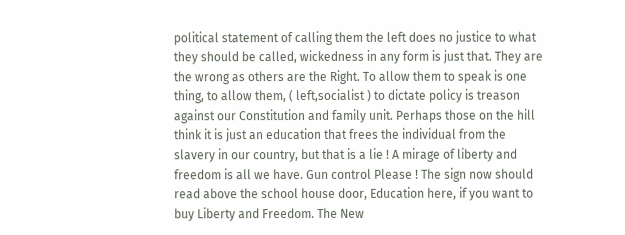political statement of calling them the left does no justice to what they should be called, wickedness in any form is just that. They are the wrong as others are the Right. To allow them to speak is one thing, to allow them, ( left,socialist ) to dictate policy is treason against our Constitution and family unit. Perhaps those on the hill think it is just an education that frees the individual from the slavery in our country, but that is a lie ! A mirage of liberty and freedom is all we have. Gun control Please ! The sign now should read above the school house door, Education here, if you want to buy Liberty and Freedom. The New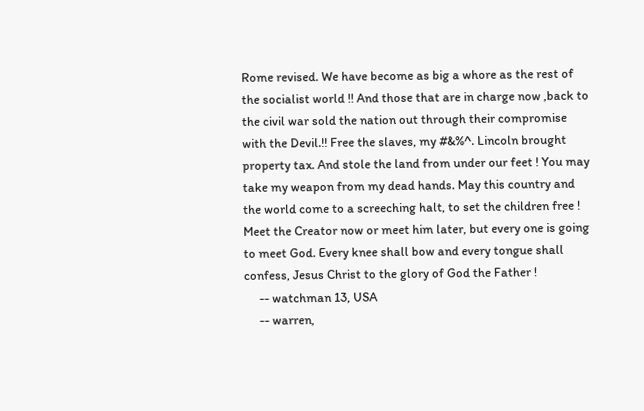Rome revised. We have become as big a whore as the rest of the socialist world !! And those that are in charge now ,back to the civil war sold the nation out through their compromise with the Devil.!! Free the slaves, my #&%^. Lincoln brought property tax. And stole the land from under our feet ! You may take my weapon from my dead hands. May this country and the world come to a screeching halt, to set the children free ! Meet the Creator now or meet him later, but every one is going to meet God. Every knee shall bow and every tongue shall confess, Jesus Christ to the glory of God the Father !
     -- watchman 13, USA
     -- warren,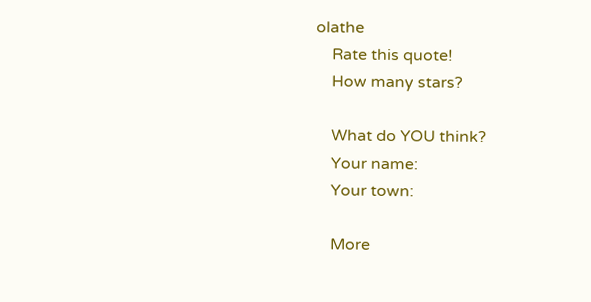olathe
    Rate this quote!
    How many stars?

    What do YOU think?
    Your name:
    Your town:

    More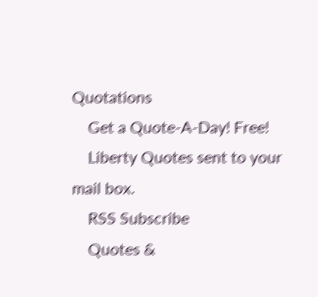Quotations
    Get a Quote-A-Day! Free!
    Liberty Quotes sent to your mail box.
    RSS Subscribe
    Quotes &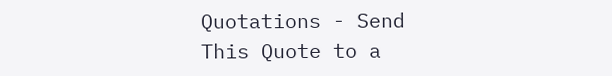Quotations - Send This Quote to a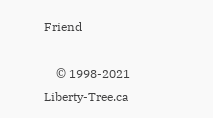Friend

    © 1998-2021 Liberty-Tree.ca